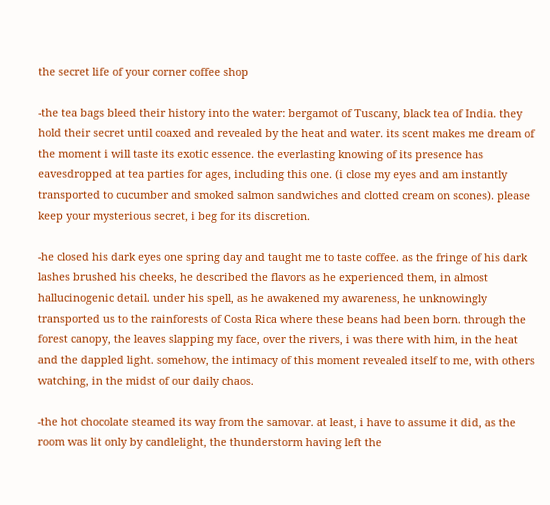the secret life of your corner coffee shop

-the tea bags bleed their history into the water: bergamot of Tuscany, black tea of India. they hold their secret until coaxed and revealed by the heat and water. its scent makes me dream of the moment i will taste its exotic essence. the everlasting knowing of its presence has eavesdropped at tea parties for ages, including this one. (i close my eyes and am instantly transported to cucumber and smoked salmon sandwiches and clotted cream on scones). please keep your mysterious secret, i beg for its discretion.

-he closed his dark eyes one spring day and taught me to taste coffee. as the fringe of his dark lashes brushed his cheeks, he described the flavors as he experienced them, in almost hallucinogenic detail. under his spell, as he awakened my awareness, he unknowingly transported us to the rainforests of Costa Rica where these beans had been born. through the forest canopy, the leaves slapping my face, over the rivers, i was there with him, in the heat and the dappled light. somehow, the intimacy of this moment revealed itself to me, with others watching, in the midst of our daily chaos.

-the hot chocolate steamed its way from the samovar. at least, i have to assume it did, as the room was lit only by candlelight, the thunderstorm having left the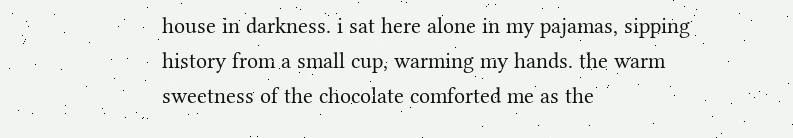house in darkness. i sat here alone in my pajamas, sipping history from a small cup, warming my hands. the warm sweetness of the chocolate comforted me as the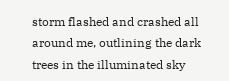storm flashed and crashed all around me, outlining the dark trees in the illuminated sky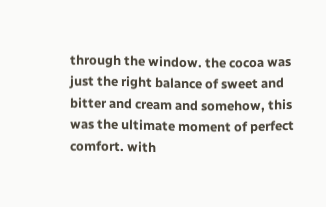through the window. the cocoa was just the right balance of sweet and bitter and cream and somehow, this was the ultimate moment of perfect comfort. with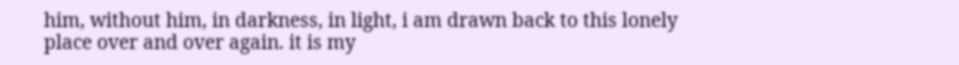him, without him, in darkness, in light, i am drawn back to this lonely place over and over again. it is my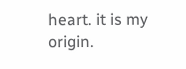heart. it is my origin.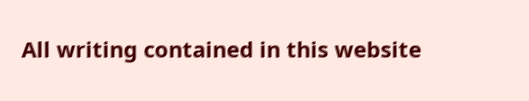All writing contained in this website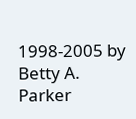1998-2005 by Betty A. Parker